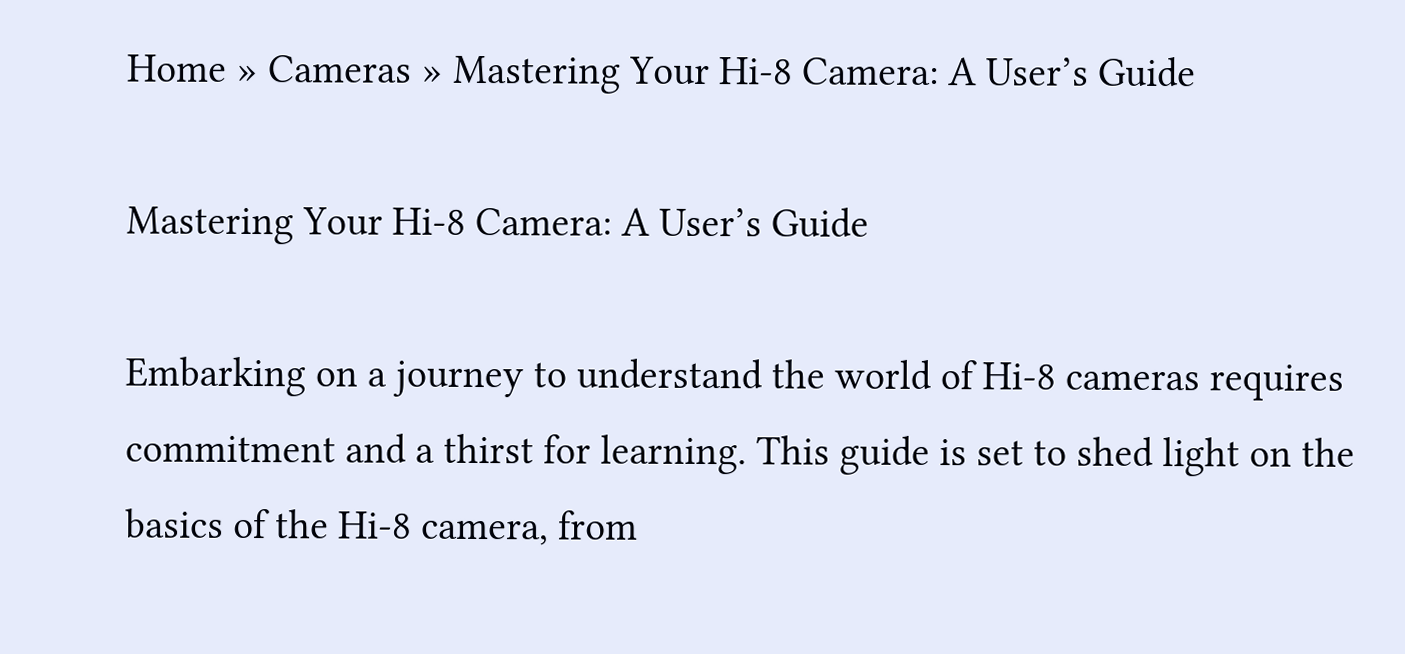Home » Cameras » Mastering Your Hi-8 Camera: A User’s Guide

Mastering Your Hi-8 Camera: A User’s Guide

Embarking on a journey to understand the world of Hi-8 cameras requires commitment and a thirst for learning. This guide is set to shed light on the basics of the Hi-8 camera, from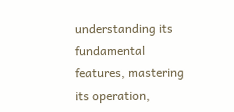understanding its fundamental features, mastering its operation,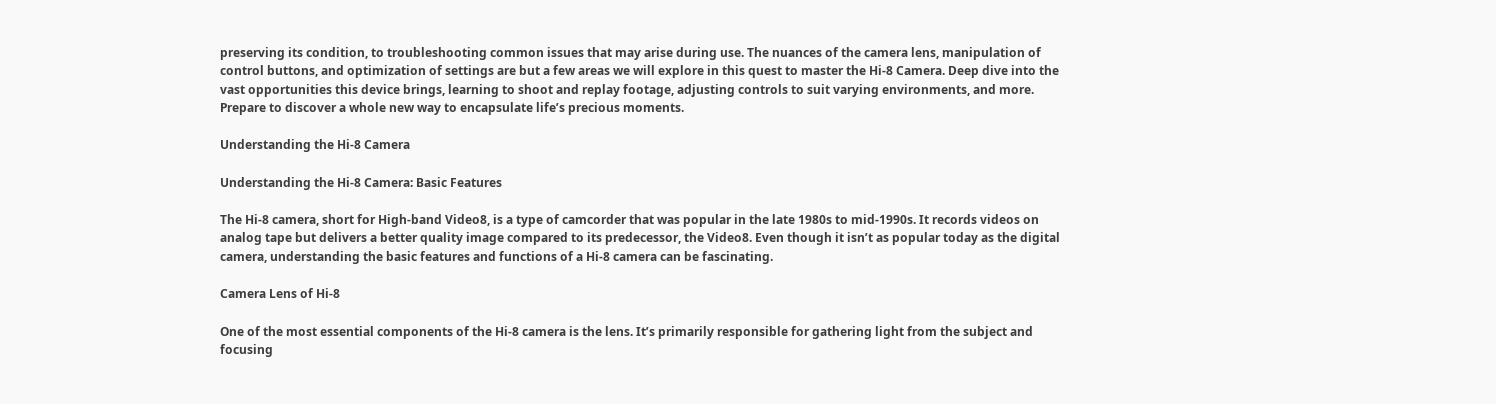preserving its condition, to troubleshooting common issues that may arise during use. The nuances of the camera lens, manipulation of control buttons, and optimization of settings are but a few areas we will explore in this quest to master the Hi-8 Camera. Deep dive into the vast opportunities this device brings, learning to shoot and replay footage, adjusting controls to suit varying environments, and more. Prepare to discover a whole new way to encapsulate life’s precious moments.

Understanding the Hi-8 Camera

Understanding the Hi-8 Camera: Basic Features

The Hi-8 camera, short for High-band Video8, is a type of camcorder that was popular in the late 1980s to mid-1990s. It records videos on analog tape but delivers a better quality image compared to its predecessor, the Video8. Even though it isn’t as popular today as the digital camera, understanding the basic features and functions of a Hi-8 camera can be fascinating.

Camera Lens of Hi-8

One of the most essential components of the Hi-8 camera is the lens. It’s primarily responsible for gathering light from the subject and focusing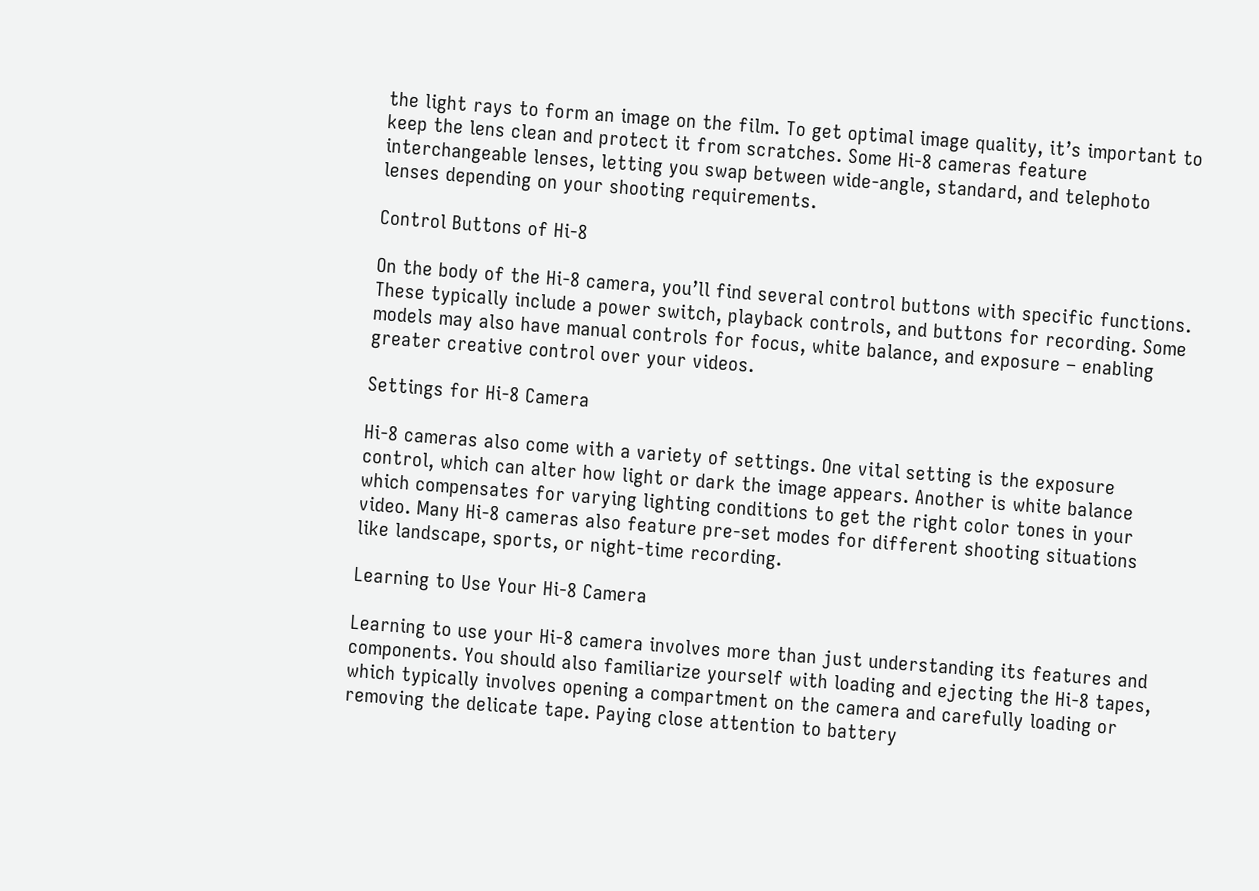the light rays to form an image on the film. To get optimal image quality, it’s important to keep the lens clean and protect it from scratches. Some Hi-8 cameras feature interchangeable lenses, letting you swap between wide-angle, standard, and telephoto lenses depending on your shooting requirements.

Control Buttons of Hi-8

On the body of the Hi-8 camera, you’ll find several control buttons with specific functions. These typically include a power switch, playback controls, and buttons for recording. Some models may also have manual controls for focus, white balance, and exposure – enabling greater creative control over your videos.

Settings for Hi-8 Camera

Hi-8 cameras also come with a variety of settings. One vital setting is the exposure control, which can alter how light or dark the image appears. Another is white balance which compensates for varying lighting conditions to get the right color tones in your video. Many Hi-8 cameras also feature pre-set modes for different shooting situations like landscape, sports, or night-time recording.

Learning to Use Your Hi-8 Camera

Learning to use your Hi-8 camera involves more than just understanding its features and components. You should also familiarize yourself with loading and ejecting the Hi-8 tapes, which typically involves opening a compartment on the camera and carefully loading or removing the delicate tape. Paying close attention to battery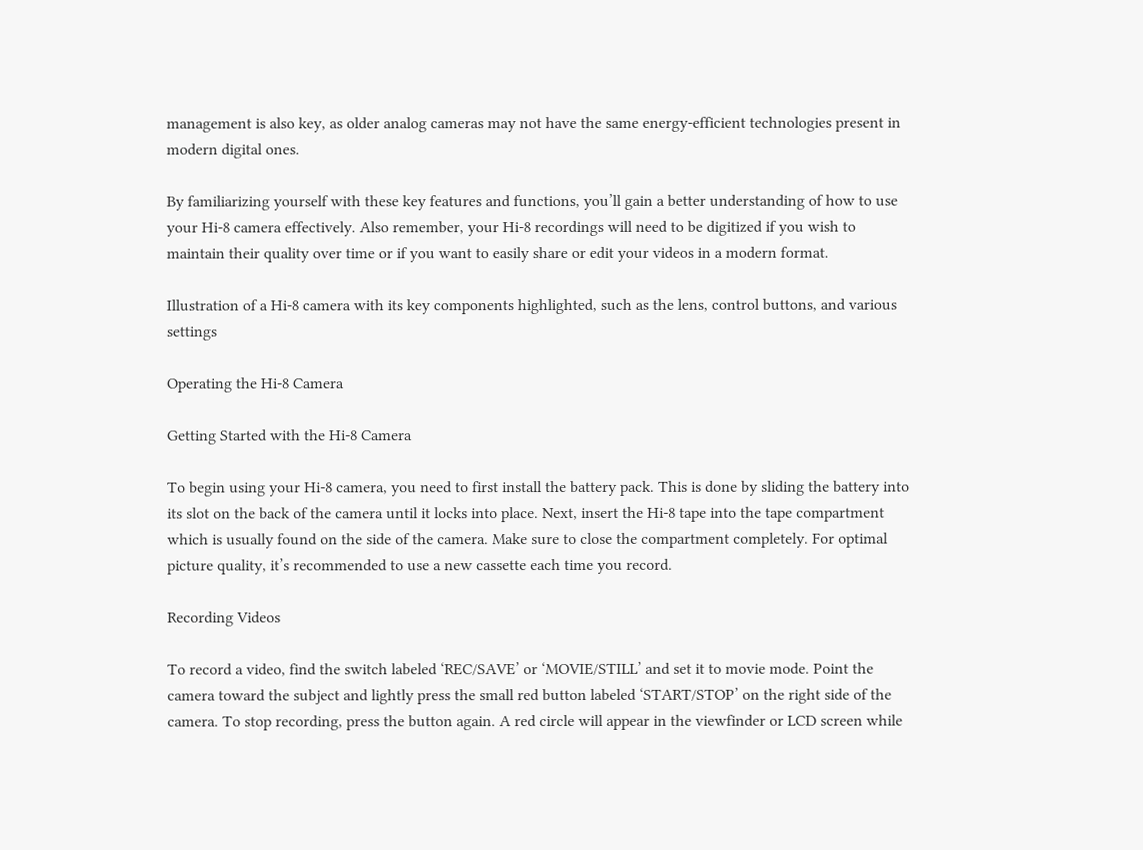management is also key, as older analog cameras may not have the same energy-efficient technologies present in modern digital ones.

By familiarizing yourself with these key features and functions, you’ll gain a better understanding of how to use your Hi-8 camera effectively. Also remember, your Hi-8 recordings will need to be digitized if you wish to maintain their quality over time or if you want to easily share or edit your videos in a modern format.

Illustration of a Hi-8 camera with its key components highlighted, such as the lens, control buttons, and various settings

Operating the Hi-8 Camera

Getting Started with the Hi-8 Camera

To begin using your Hi-8 camera, you need to first install the battery pack. This is done by sliding the battery into its slot on the back of the camera until it locks into place. Next, insert the Hi-8 tape into the tape compartment which is usually found on the side of the camera. Make sure to close the compartment completely. For optimal picture quality, it’s recommended to use a new cassette each time you record.

Recording Videos

To record a video, find the switch labeled ‘REC/SAVE’ or ‘MOVIE/STILL’ and set it to movie mode. Point the camera toward the subject and lightly press the small red button labeled ‘START/STOP’ on the right side of the camera. To stop recording, press the button again. A red circle will appear in the viewfinder or LCD screen while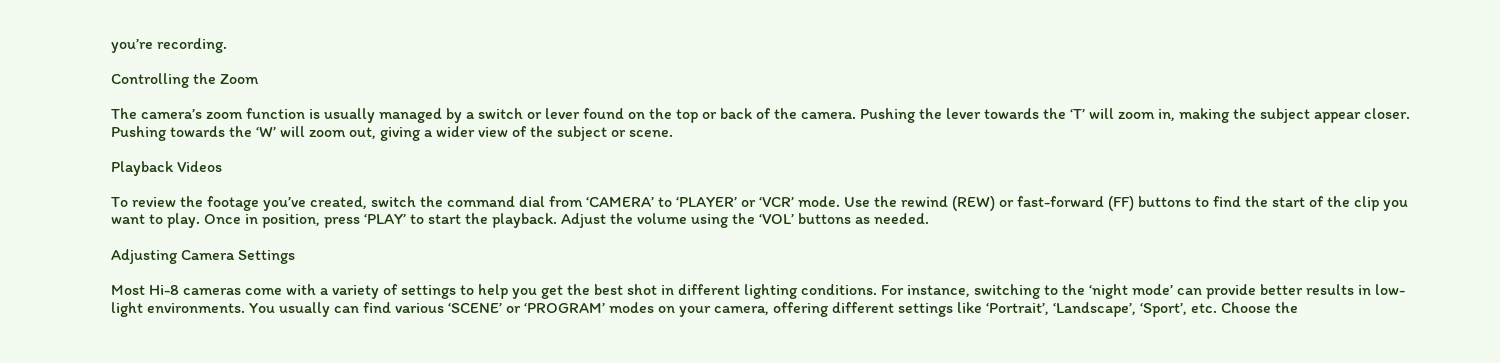you’re recording.

Controlling the Zoom

The camera’s zoom function is usually managed by a switch or lever found on the top or back of the camera. Pushing the lever towards the ‘T’ will zoom in, making the subject appear closer. Pushing towards the ‘W’ will zoom out, giving a wider view of the subject or scene.

Playback Videos

To review the footage you’ve created, switch the command dial from ‘CAMERA’ to ‘PLAYER’ or ‘VCR’ mode. Use the rewind (REW) or fast-forward (FF) buttons to find the start of the clip you want to play. Once in position, press ‘PLAY’ to start the playback. Adjust the volume using the ‘VOL’ buttons as needed.

Adjusting Camera Settings

Most Hi-8 cameras come with a variety of settings to help you get the best shot in different lighting conditions. For instance, switching to the ‘night mode’ can provide better results in low-light environments. You usually can find various ‘SCENE’ or ‘PROGRAM’ modes on your camera, offering different settings like ‘Portrait’, ‘Landscape’, ‘Sport’, etc. Choose the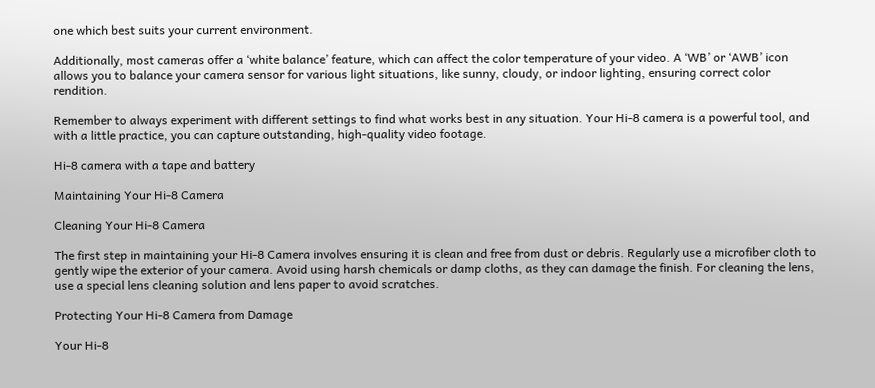one which best suits your current environment.

Additionally, most cameras offer a ‘white balance’ feature, which can affect the color temperature of your video. A ‘WB’ or ‘AWB’ icon allows you to balance your camera sensor for various light situations, like sunny, cloudy, or indoor lighting, ensuring correct color rendition.

Remember to always experiment with different settings to find what works best in any situation. Your Hi-8 camera is a powerful tool, and with a little practice, you can capture outstanding, high-quality video footage.

Hi-8 camera with a tape and battery

Maintaining Your Hi-8 Camera

Cleaning Your Hi-8 Camera

The first step in maintaining your Hi-8 Camera involves ensuring it is clean and free from dust or debris. Regularly use a microfiber cloth to gently wipe the exterior of your camera. Avoid using harsh chemicals or damp cloths, as they can damage the finish. For cleaning the lens, use a special lens cleaning solution and lens paper to avoid scratches.

Protecting Your Hi-8 Camera from Damage

Your Hi-8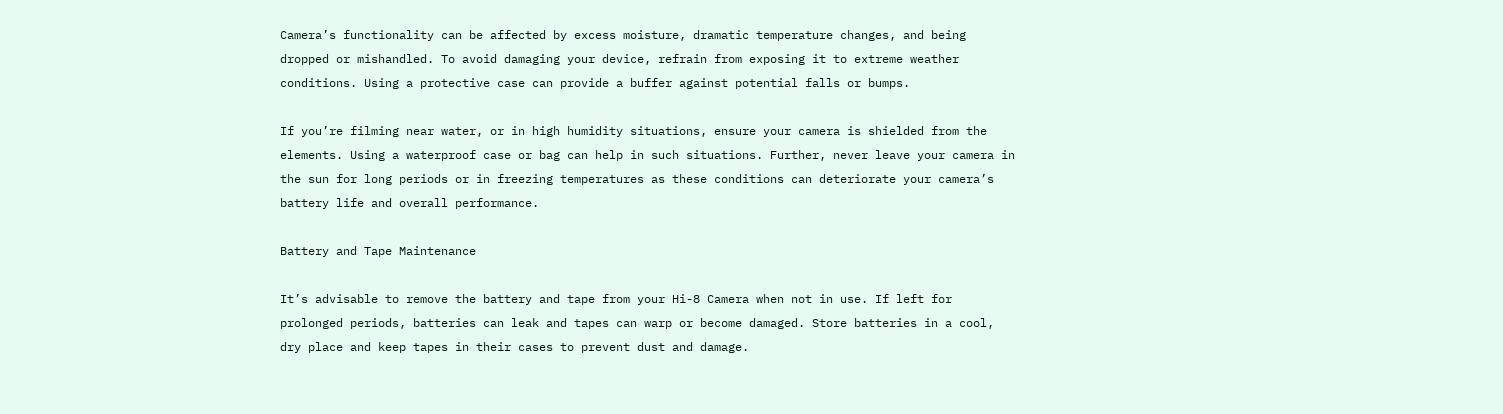Camera’s functionality can be affected by excess moisture, dramatic temperature changes, and being dropped or mishandled. To avoid damaging your device, refrain from exposing it to extreme weather conditions. Using a protective case can provide a buffer against potential falls or bumps.

If you’re filming near water, or in high humidity situations, ensure your camera is shielded from the elements. Using a waterproof case or bag can help in such situations. Further, never leave your camera in the sun for long periods or in freezing temperatures as these conditions can deteriorate your camera’s battery life and overall performance.

Battery and Tape Maintenance

It’s advisable to remove the battery and tape from your Hi-8 Camera when not in use. If left for prolonged periods, batteries can leak and tapes can warp or become damaged. Store batteries in a cool, dry place and keep tapes in their cases to prevent dust and damage.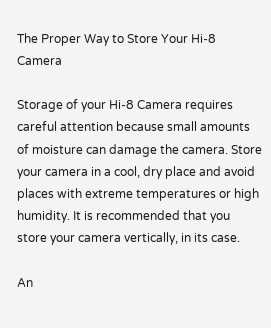The Proper Way to Store Your Hi-8 Camera

Storage of your Hi-8 Camera requires careful attention because small amounts of moisture can damage the camera. Store your camera in a cool, dry place and avoid places with extreme temperatures or high humidity. It is recommended that you store your camera vertically, in its case.

An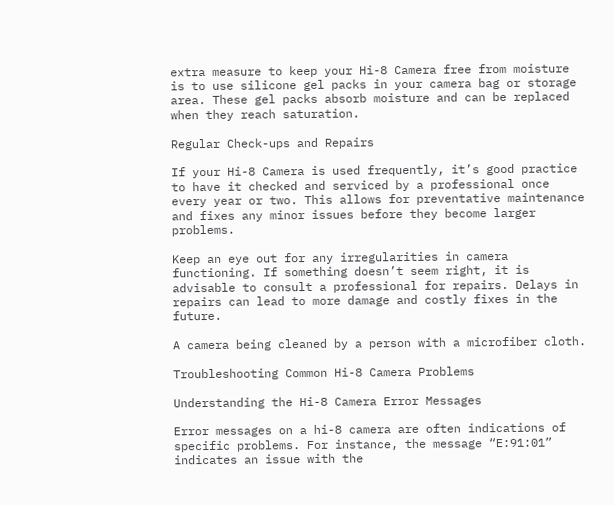extra measure to keep your Hi-8 Camera free from moisture is to use silicone gel packs in your camera bag or storage area. These gel packs absorb moisture and can be replaced when they reach saturation.

Regular Check-ups and Repairs

If your Hi-8 Camera is used frequently, it’s good practice to have it checked and serviced by a professional once every year or two. This allows for preventative maintenance and fixes any minor issues before they become larger problems.

Keep an eye out for any irregularities in camera functioning. If something doesn’t seem right, it is advisable to consult a professional for repairs. Delays in repairs can lead to more damage and costly fixes in the future.

A camera being cleaned by a person with a microfiber cloth.

Troubleshooting Common Hi-8 Camera Problems

Understanding the Hi-8 Camera Error Messages

Error messages on a hi-8 camera are often indications of specific problems. For instance, the message “E:91:01” indicates an issue with the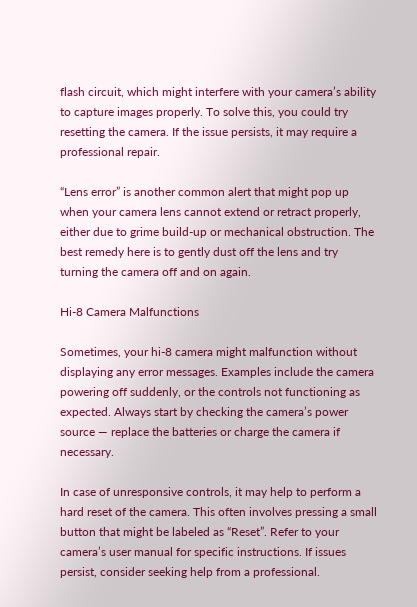flash circuit, which might interfere with your camera’s ability to capture images properly. To solve this, you could try resetting the camera. If the issue persists, it may require a professional repair.

“Lens error” is another common alert that might pop up when your camera lens cannot extend or retract properly, either due to grime build-up or mechanical obstruction. The best remedy here is to gently dust off the lens and try turning the camera off and on again.

Hi-8 Camera Malfunctions

Sometimes, your hi-8 camera might malfunction without displaying any error messages. Examples include the camera powering off suddenly, or the controls not functioning as expected. Always start by checking the camera’s power source — replace the batteries or charge the camera if necessary.

In case of unresponsive controls, it may help to perform a hard reset of the camera. This often involves pressing a small button that might be labeled as “Reset”. Refer to your camera’s user manual for specific instructions. If issues persist, consider seeking help from a professional.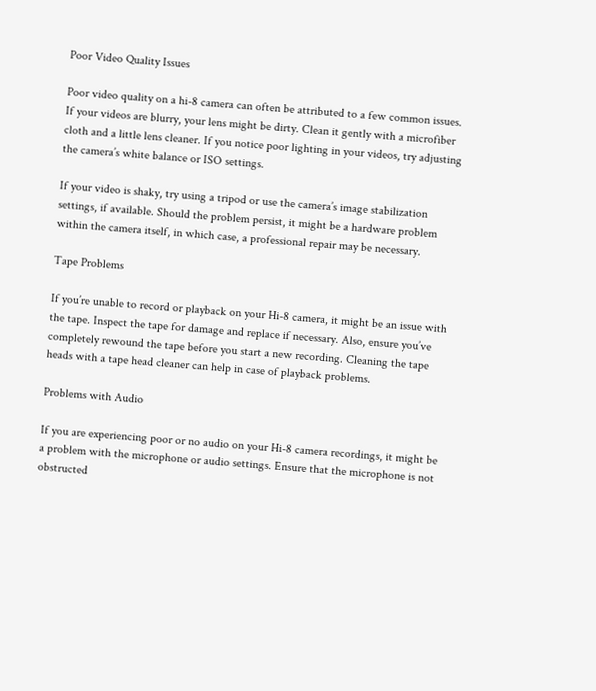Poor Video Quality Issues

Poor video quality on a hi-8 camera can often be attributed to a few common issues. If your videos are blurry, your lens might be dirty. Clean it gently with a microfiber cloth and a little lens cleaner. If you notice poor lighting in your videos, try adjusting the camera’s white balance or ISO settings.

If your video is shaky, try using a tripod or use the camera’s image stabilization settings, if available. Should the problem persist, it might be a hardware problem within the camera itself, in which case, a professional repair may be necessary.

Tape Problems

If you’re unable to record or playback on your Hi-8 camera, it might be an issue with the tape. Inspect the tape for damage and replace if necessary. Also, ensure you’ve completely rewound the tape before you start a new recording. Cleaning the tape heads with a tape head cleaner can help in case of playback problems.

Problems with Audio

If you are experiencing poor or no audio on your Hi-8 camera recordings, it might be a problem with the microphone or audio settings. Ensure that the microphone is not obstructed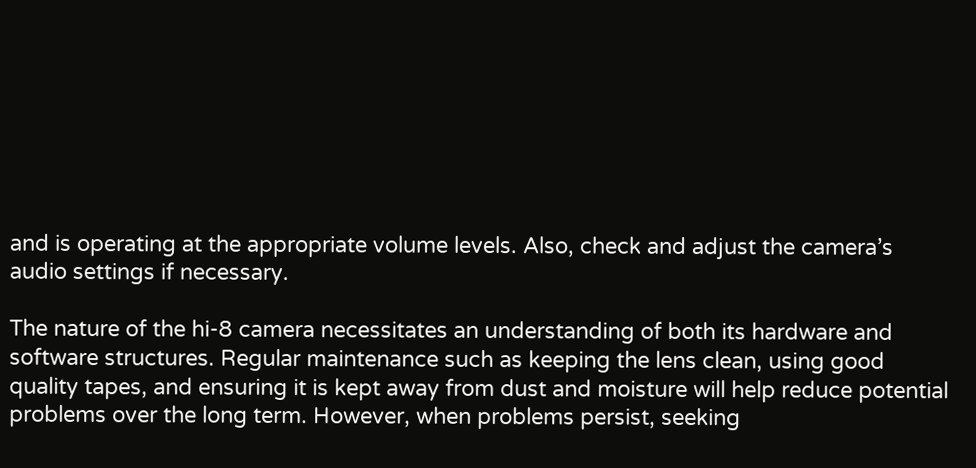and is operating at the appropriate volume levels. Also, check and adjust the camera’s audio settings if necessary.

The nature of the hi-8 camera necessitates an understanding of both its hardware and software structures. Regular maintenance such as keeping the lens clean, using good quality tapes, and ensuring it is kept away from dust and moisture will help reduce potential problems over the long term. However, when problems persist, seeking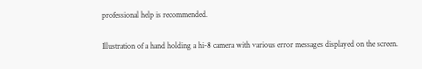professional help is recommended.

Illustration of a hand holding a hi-8 camera with various error messages displayed on the screen.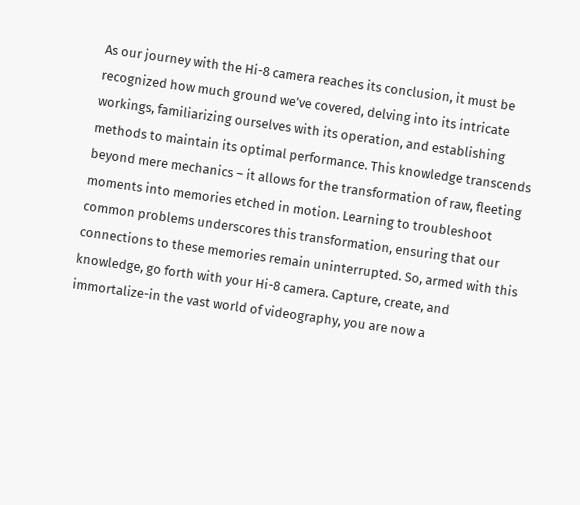As our journey with the Hi-8 camera reaches its conclusion, it must be recognized how much ground we’ve covered, delving into its intricate workings, familiarizing ourselves with its operation, and establishing methods to maintain its optimal performance. This knowledge transcends beyond mere mechanics – it allows for the transformation of raw, fleeting moments into memories etched in motion. Learning to troubleshoot common problems underscores this transformation, ensuring that our connections to these memories remain uninterrupted. So, armed with this knowledge, go forth with your Hi-8 camera. Capture, create, and immortalize-in the vast world of videography, you are now a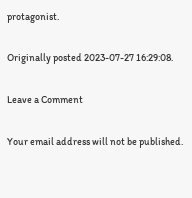protagonist.

Originally posted 2023-07-27 16:29:08.

Leave a Comment

Your email address will not be published.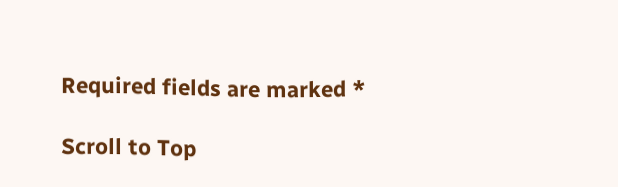Required fields are marked *

Scroll to Top